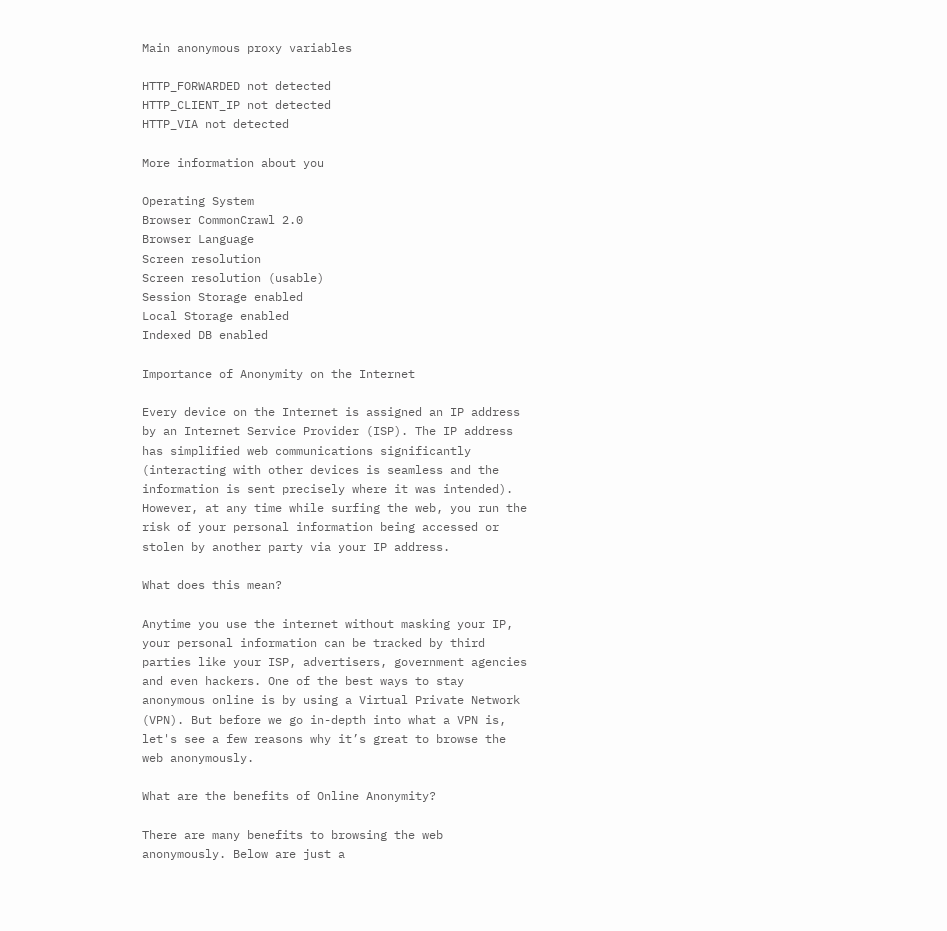Main anonymous proxy variables

HTTP_FORWARDED not detected
HTTP_CLIENT_IP not detected
HTTP_VIA not detected

More information about you

Operating System
Browser CommonCrawl 2.0
Browser Language
Screen resolution
Screen resolution (usable)
Session Storage enabled
Local Storage enabled
Indexed DB enabled

Importance of Anonymity on the Internet

Every device on the Internet is assigned an IP address by an Internet Service Provider (ISP). The IP address has simplified web communications significantly (interacting with other devices is seamless and the information is sent precisely where it was intended). However, at any time while surfing the web, you run the risk of your personal information being accessed or stolen by another party via your IP address.

What does this mean?

Anytime you use the internet without masking your IP, your personal information can be tracked by third parties like your ISP, advertisers, government agencies and even hackers. One of the best ways to stay anonymous online is by using a Virtual Private Network (VPN). But before we go in-depth into what a VPN is, let's see a few reasons why it’s great to browse the web anonymously.

What are the benefits of Online Anonymity?

There are many benefits to browsing the web anonymously. Below are just a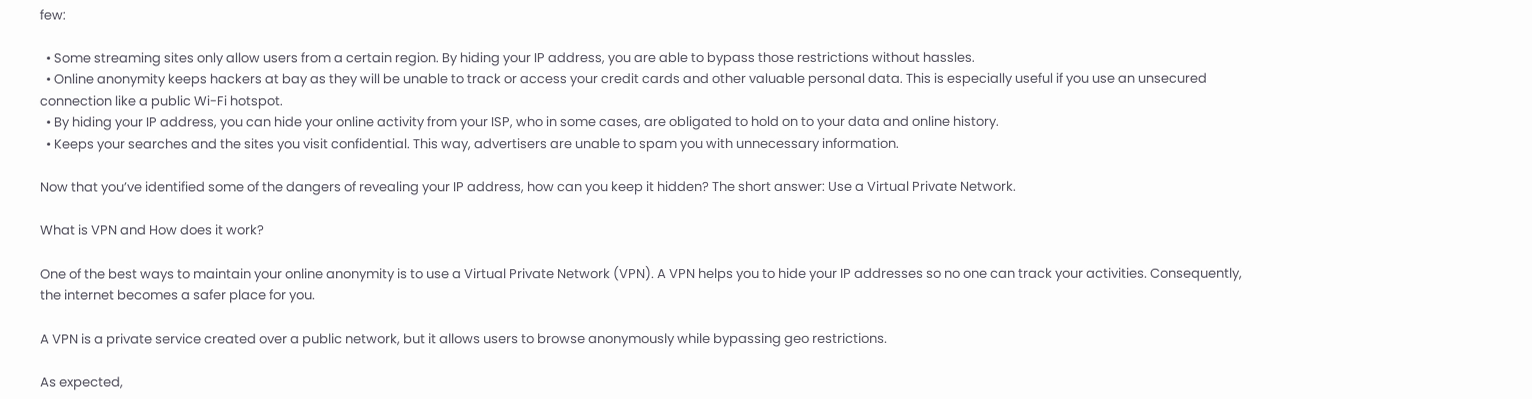few:

  • Some streaming sites only allow users from a certain region. By hiding your IP address, you are able to bypass those restrictions without hassles.
  • Online anonymity keeps hackers at bay as they will be unable to track or access your credit cards and other valuable personal data. This is especially useful if you use an unsecured connection like a public Wi-Fi hotspot.
  • By hiding your IP address, you can hide your online activity from your ISP, who in some cases, are obligated to hold on to your data and online history.
  • Keeps your searches and the sites you visit confidential. This way, advertisers are unable to spam you with unnecessary information.

Now that you’ve identified some of the dangers of revealing your IP address, how can you keep it hidden? The short answer: Use a Virtual Private Network.

What is VPN and How does it work?

One of the best ways to maintain your online anonymity is to use a Virtual Private Network (VPN). A VPN helps you to hide your IP addresses so no one can track your activities. Consequently, the internet becomes a safer place for you.

A VPN is a private service created over a public network, but it allows users to browse anonymously while bypassing geo restrictions.

As expected,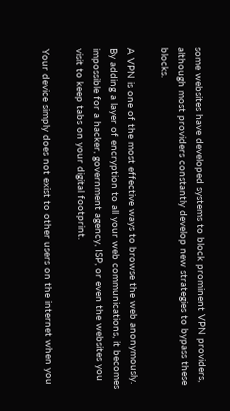some websites have developed systems to block prominent VPN providers, although most providers constantly develop new strategies to bypass these blocks.

A VPN is one of the most effective ways to browse the web anonymously. By adding a layer of encryption to all your web communications, it becomes impossible for a hacker, government agency, ISP, or even the websites you visit to keep tabs on your digital footprint.

Your device simply does not exist to other users on the internet when you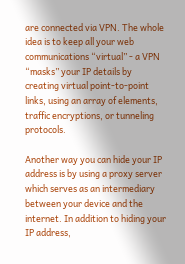are connected via VPN. The whole idea is to keep all your web communications “virtual” - a VPN “masks” your IP details by creating virtual point-to-point links, using an array of elements, traffic encryptions, or tunneling protocols.

Another way you can hide your IP address is by using a proxy server which serves as an intermediary between your device and the internet. In addition to hiding your IP address,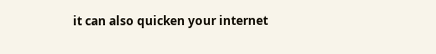it can also quicken your internet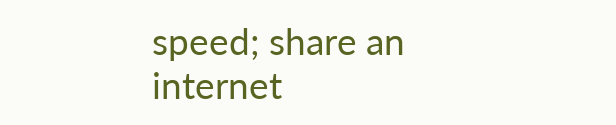speed; share an internet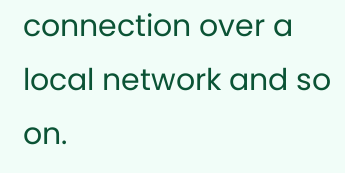connection over a local network and so on.